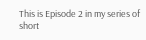This is Episode 2 in my series of short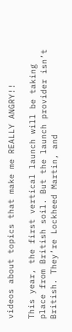videos about topics that make me REALLY ANGRY!!

This year, the first vertical launch will be taking place from British soil. But the launch provider isn’t British. They’re Lockheed Martin, and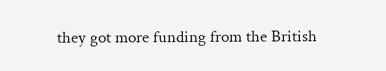they got more funding from the British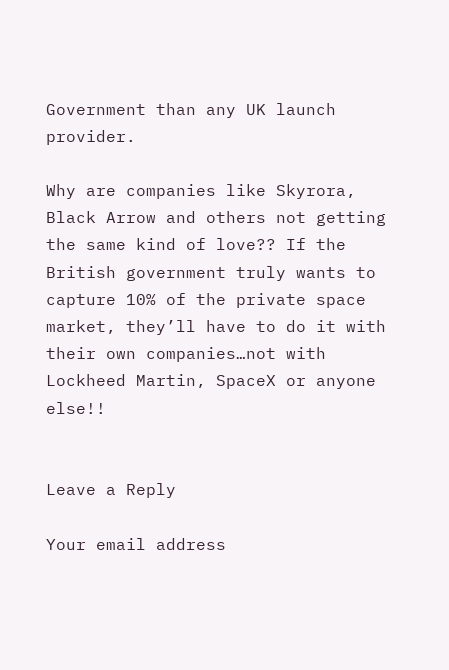Government than any UK launch provider.

Why are companies like Skyrora, Black Arrow and others not getting the same kind of love?? If the British government truly wants to capture 10% of the private space market, they’ll have to do it with their own companies…not with Lockheed Martin, SpaceX or anyone else!!


Leave a Reply

Your email address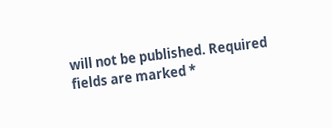will not be published. Required fields are marked *